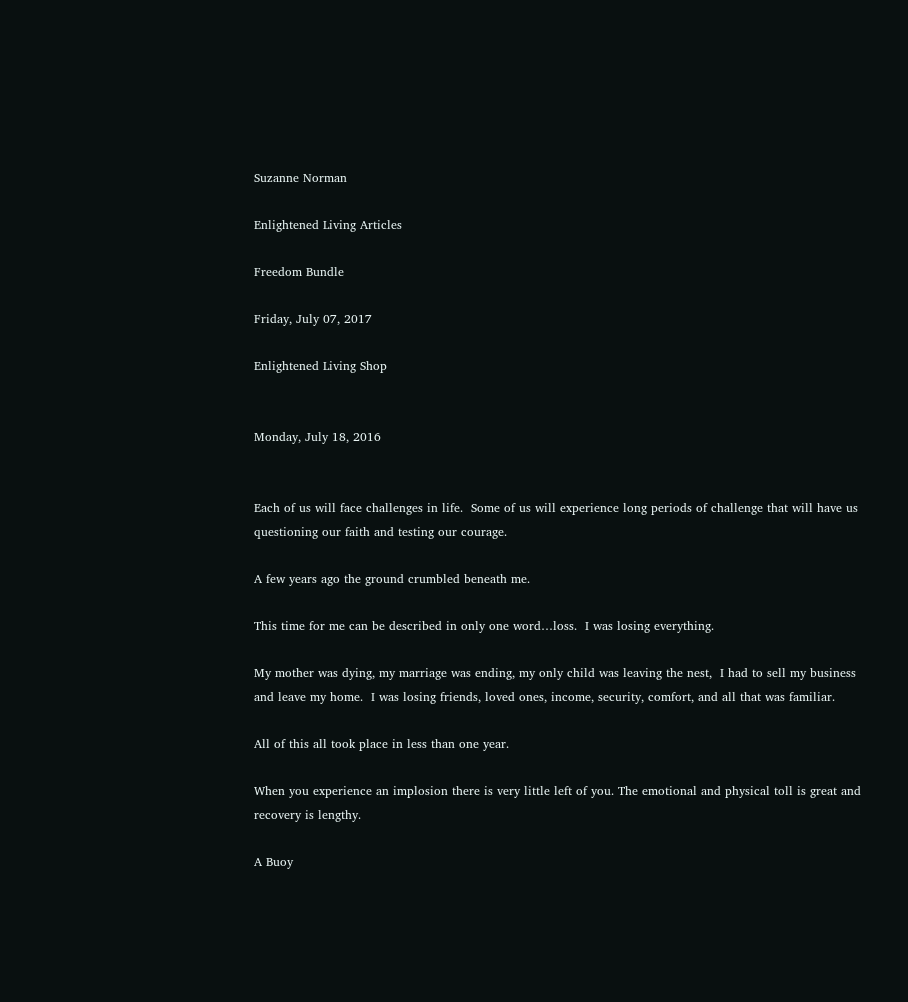Suzanne Norman

Enlightened Living Articles

Freedom Bundle

Friday, July 07, 2017

Enlightened Living Shop


Monday, July 18, 2016


Each of us will face challenges in life.  Some of us will experience long periods of challenge that will have us questioning our faith and testing our courage.

A few years ago the ground crumbled beneath me.

This time for me can be described in only one word…loss.  I was losing everything.

My mother was dying, my marriage was ending, my only child was leaving the nest,  I had to sell my business and leave my home.  I was losing friends, loved ones, income, security, comfort, and all that was familiar.

All of this all took place in less than one year.

When you experience an implosion there is very little left of you. The emotional and physical toll is great and recovery is lengthy.

A Buoy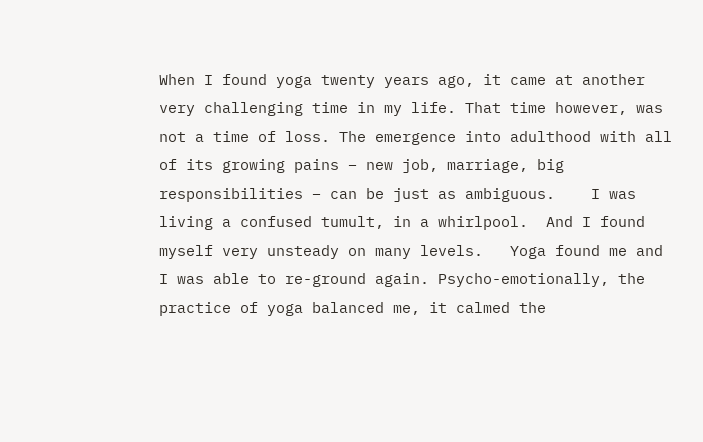When I found yoga twenty years ago, it came at another very challenging time in my life. That time however, was not a time of loss. The emergence into adulthood with all of its growing pains – new job, marriage, big responsibilities – can be just as ambiguous.    I was living a confused tumult, in a whirlpool.  And I found myself very unsteady on many levels.   Yoga found me and I was able to re-ground again. Psycho-emotionally, the practice of yoga balanced me, it calmed the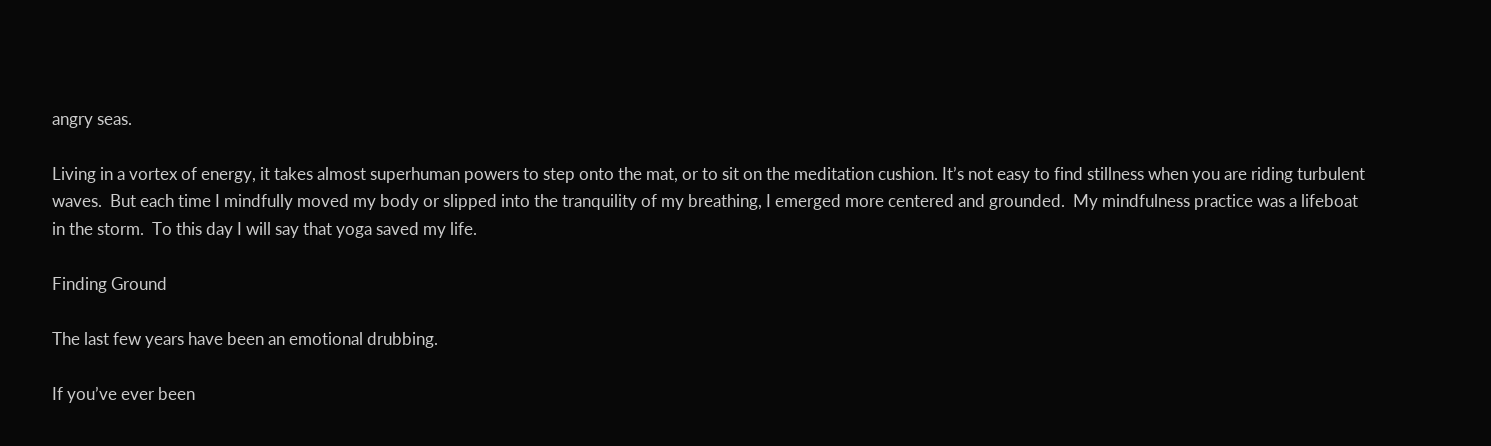angry seas.

Living in a vortex of energy, it takes almost superhuman powers to step onto the mat, or to sit on the meditation cushion. It’s not easy to find stillness when you are riding turbulent waves.  But each time I mindfully moved my body or slipped into the tranquility of my breathing, I emerged more centered and grounded.  My mindfulness practice was a lifeboat in the storm.  To this day I will say that yoga saved my life.

Finding Ground

The last few years have been an emotional drubbing.

If you’ve ever been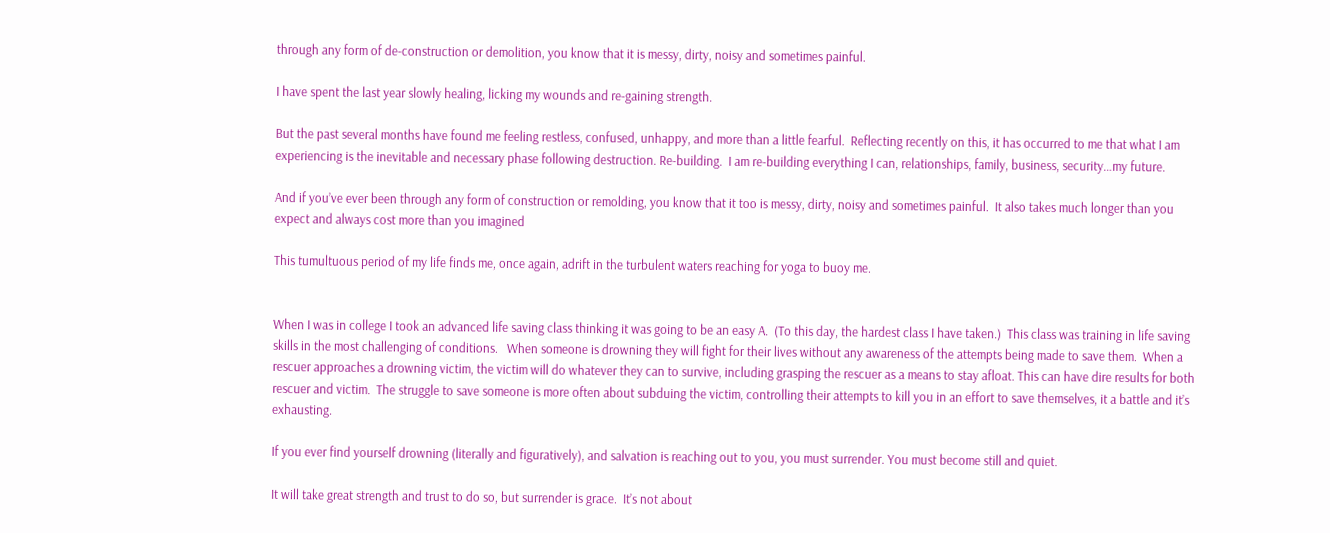through any form of de-construction or demolition, you know that it is messy, dirty, noisy and sometimes painful.

I have spent the last year slowly healing, licking my wounds and re-gaining strength.

But the past several months have found me feeling restless, confused, unhappy, and more than a little fearful.  Reflecting recently on this, it has occurred to me that what I am experiencing is the inevitable and necessary phase following destruction. Re-building.  I am re-building everything I can, relationships, family, business, security…my future.

And if you’ve ever been through any form of construction or remolding, you know that it too is messy, dirty, noisy and sometimes painful.  It also takes much longer than you expect and always cost more than you imagined

This tumultuous period of my life finds me, once again, adrift in the turbulent waters reaching for yoga to buoy me.


When I was in college I took an advanced life saving class thinking it was going to be an easy A.  (To this day, the hardest class I have taken.)  This class was training in life saving skills in the most challenging of conditions.   When someone is drowning they will fight for their lives without any awareness of the attempts being made to save them.  When a rescuer approaches a drowning victim, the victim will do whatever they can to survive, including grasping the rescuer as a means to stay afloat. This can have dire results for both rescuer and victim.  The struggle to save someone is more often about subduing the victim, controlling their attempts to kill you in an effort to save themselves, it a battle and it’s exhausting.

If you ever find yourself drowning (literally and figuratively), and salvation is reaching out to you, you must surrender. You must become still and quiet.

It will take great strength and trust to do so, but surrender is grace.  It’s not about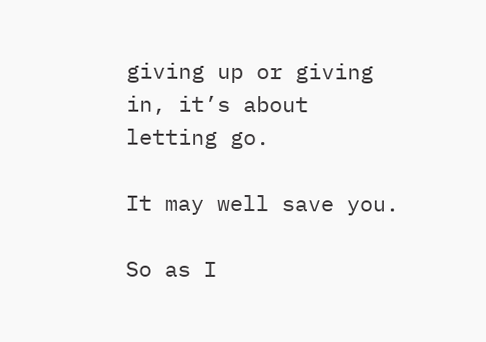giving up or giving in, it’s about letting go.

It may well save you.

So as I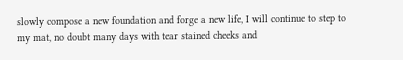slowly compose a new foundation and forge a new life, I will continue to step to my mat, no doubt many days with tear stained cheeks and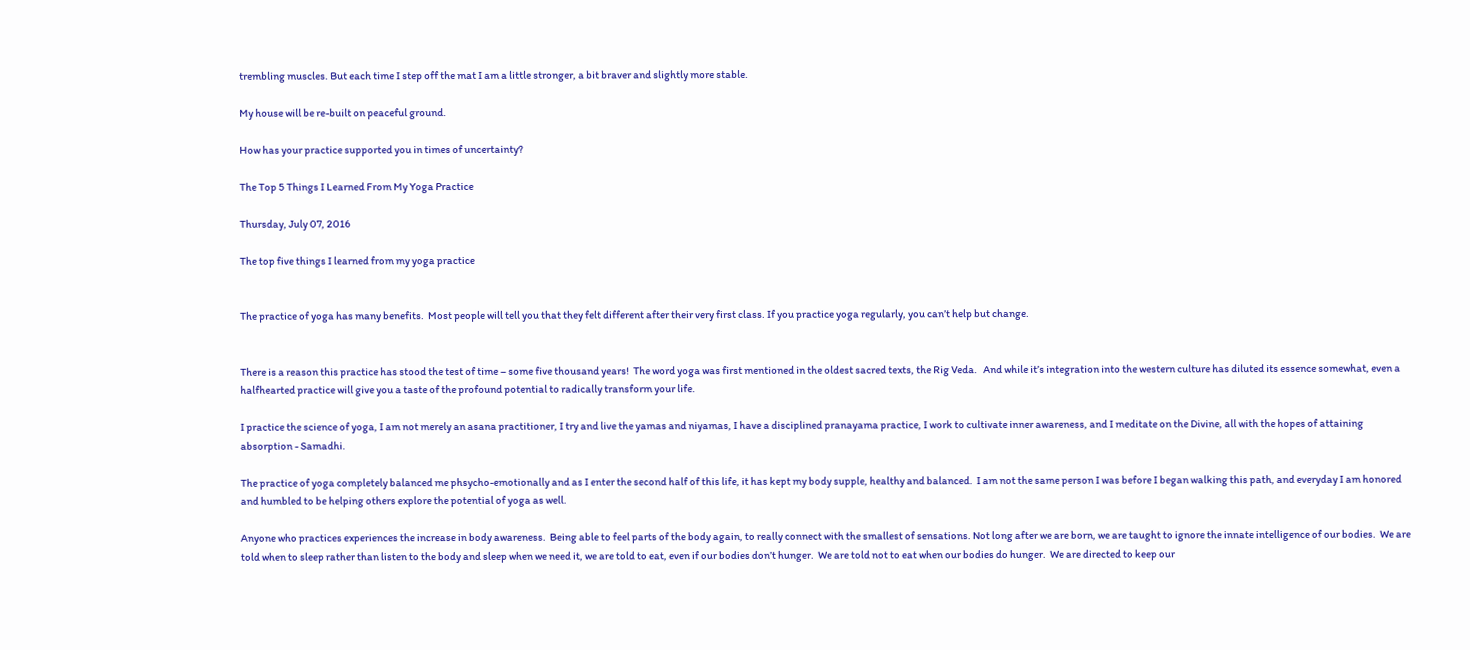trembling muscles. But each time I step off the mat I am a little stronger, a bit braver and slightly more stable.

My house will be re-built on peaceful ground.

How has your practice supported you in times of uncertainty?

The Top 5 Things I Learned From My Yoga Practice

Thursday, July 07, 2016

The top five things I learned from my yoga practice


The practice of yoga has many benefits.  Most people will tell you that they felt different after their very first class. If you practice yoga regularly, you can’t help but change.


There is a reason this practice has stood the test of time – some five thousand years!  The word yoga was first mentioned in the oldest sacred texts, the Rig Veda.   And while it’s integration into the western culture has diluted its essence somewhat, even a halfhearted practice will give you a taste of the profound potential to radically transform your life.

I practice the science of yoga, I am not merely an asana practitioner, I try and live the yamas and niyamas, I have a disciplined pranayama practice, I work to cultivate inner awareness, and I meditate on the Divine, all with the hopes of attaining absorption - Samadhi.

The practice of yoga completely balanced me phsycho-emotionally and as I enter the second half of this life, it has kept my body supple, healthy and balanced.  I am not the same person I was before I began walking this path, and everyday I am honored and humbled to be helping others explore the potential of yoga as well.

Anyone who practices experiences the increase in body awareness.  Being able to feel parts of the body again, to really connect with the smallest of sensations. Not long after we are born, we are taught to ignore the innate intelligence of our bodies.  We are told when to sleep rather than listen to the body and sleep when we need it, we are told to eat, even if our bodies don’t hunger.  We are told not to eat when our bodies do hunger.  We are directed to keep our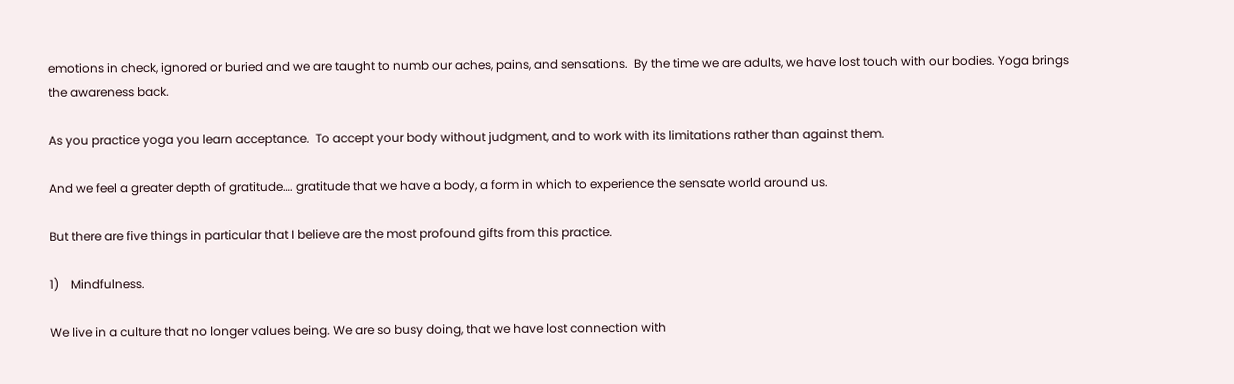emotions in check, ignored or buried and we are taught to numb our aches, pains, and sensations.  By the time we are adults, we have lost touch with our bodies. Yoga brings the awareness back.

As you practice yoga you learn acceptance.  To accept your body without judgment, and to work with its limitations rather than against them.

And we feel a greater depth of gratitude…. gratitude that we have a body, a form in which to experience the sensate world around us.

But there are five things in particular that I believe are the most profound gifts from this practice.

1)    Mindfulness.

We live in a culture that no longer values being. We are so busy doing, that we have lost connection with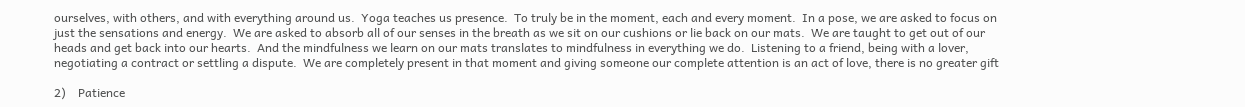ourselves, with others, and with everything around us.  Yoga teaches us presence.  To truly be in the moment, each and every moment.  In a pose, we are asked to focus on just the sensations and energy.  We are asked to absorb all of our senses in the breath as we sit on our cushions or lie back on our mats.  We are taught to get out of our heads and get back into our hearts.  And the mindfulness we learn on our mats translates to mindfulness in everything we do.  Listening to a friend, being with a lover, negotiating a contract or settling a dispute.  We are completely present in that moment and giving someone our complete attention is an act of love, there is no greater gift

2)    Patience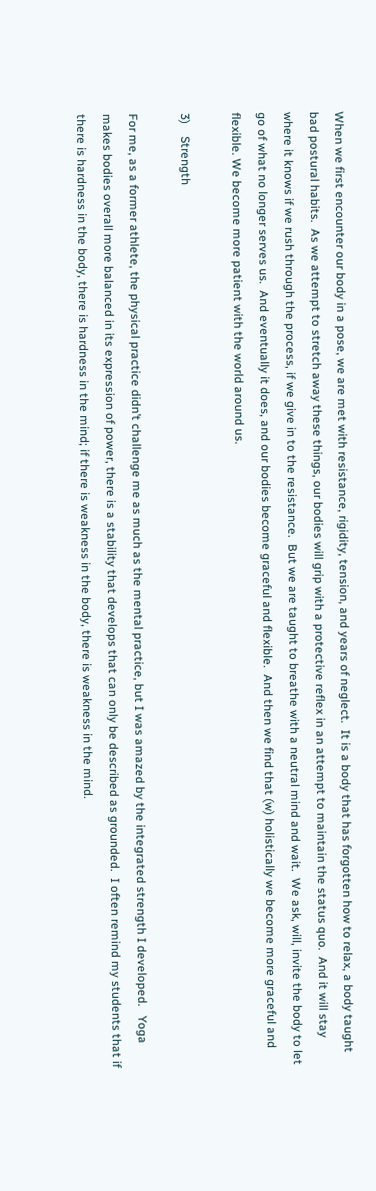When we first encounter our body in a pose, we are met with resistance, rigidity, tension, and years of neglect.  It is a body that has forgotten how to relax, a body taught bad postural habits.  As we attempt to stretch away these things, our bodies will grip with a protective reflex in an attempt to maintain the status quo.  And it will stay where it knows if we rush through the process, if we give in to the resistance.  But we are taught to breathe with a neutral mind and wait.  We ask, will, invite the body to let go of what no longer serves us.  And eventually it does, and our bodies become graceful and flexible.  And then we find that (w) holistically we become more graceful and flexible. We become more patient with the world around us.

3)    Strength

For me, as a former athlete, the physical practice didn’t challenge me as much as the mental practice, but I was amazed by the integrated strength I developed.   Yoga makes bodies overall more balanced in its expression of power, there is a stability that develops that can only be described as grounded.  I often remind my students that if there is hardness in the body, there is hardness in the mind; if there is weakness in the body, there is weakness in the mind.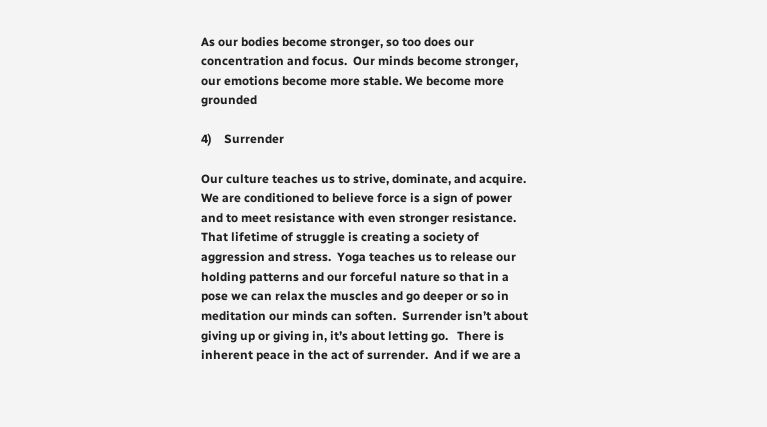As our bodies become stronger, so too does our concentration and focus.  Our minds become stronger, our emotions become more stable. We become more grounded

4)    Surrender

Our culture teaches us to strive, dominate, and acquire.  We are conditioned to believe force is a sign of power and to meet resistance with even stronger resistance.  That lifetime of struggle is creating a society of aggression and stress.  Yoga teaches us to release our holding patterns and our forceful nature so that in a pose we can relax the muscles and go deeper or so in meditation our minds can soften.  Surrender isn’t about giving up or giving in, it’s about letting go.   There is inherent peace in the act of surrender.  And if we are a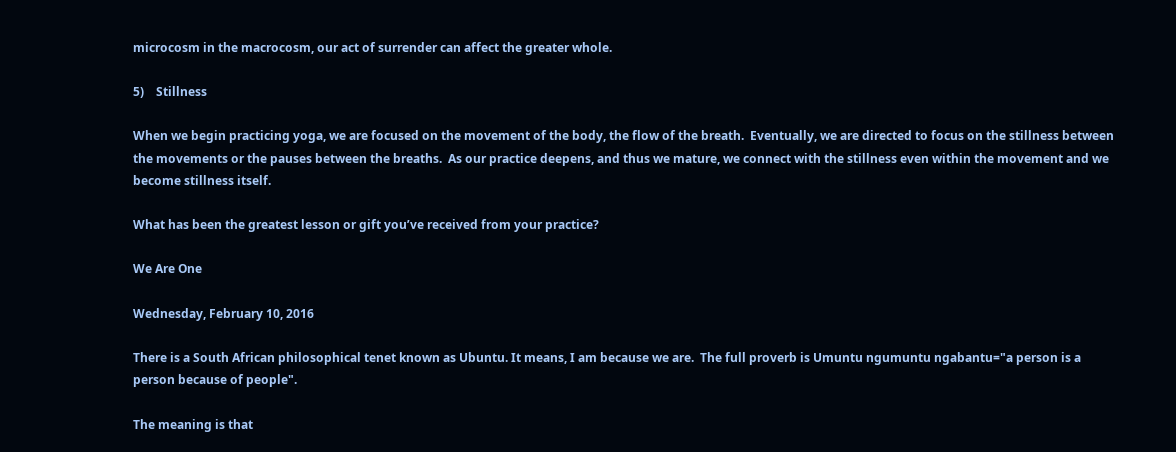microcosm in the macrocosm, our act of surrender can affect the greater whole.

5)    Stillness

When we begin practicing yoga, we are focused on the movement of the body, the flow of the breath.  Eventually, we are directed to focus on the stillness between the movements or the pauses between the breaths.  As our practice deepens, and thus we mature, we connect with the stillness even within the movement and we become stillness itself.

What has been the greatest lesson or gift you’ve received from your practice?

We Are One

Wednesday, February 10, 2016

There is a South African philosophical tenet known as Ubuntu. It means, I am because we are.  The full proverb is Umuntu ngumuntu ngabantu="a person is a person because of people".

The meaning is that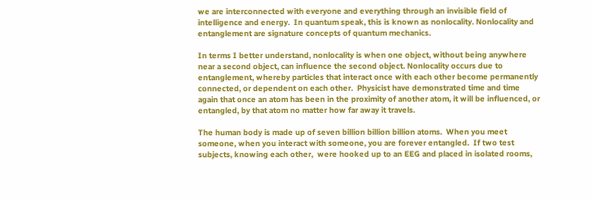we are interconnected with everyone and everything through an invisible field of intelligence and energy.  In quantum speak, this is known as nonlocality. Nonlocality and entanglement are signature concepts of quantum mechanics.

In terms I better understand, nonlocality is when one object, without being anywhere near a second object, can influence the second object. Nonlocality occurs due to entanglement, whereby particles that interact once with each other become permanently connected, or dependent on each other.  Physicist have demonstrated time and time again that once an atom has been in the proximity of another atom, it will be influenced, or entangled, by that atom no matter how far away it travels.

The human body is made up of seven billion billion billion atoms.  When you meet someone, when you interact with someone, you are forever entangled.  If two test subjects, knowing each other,  were hooked up to an EEG and placed in isolated rooms,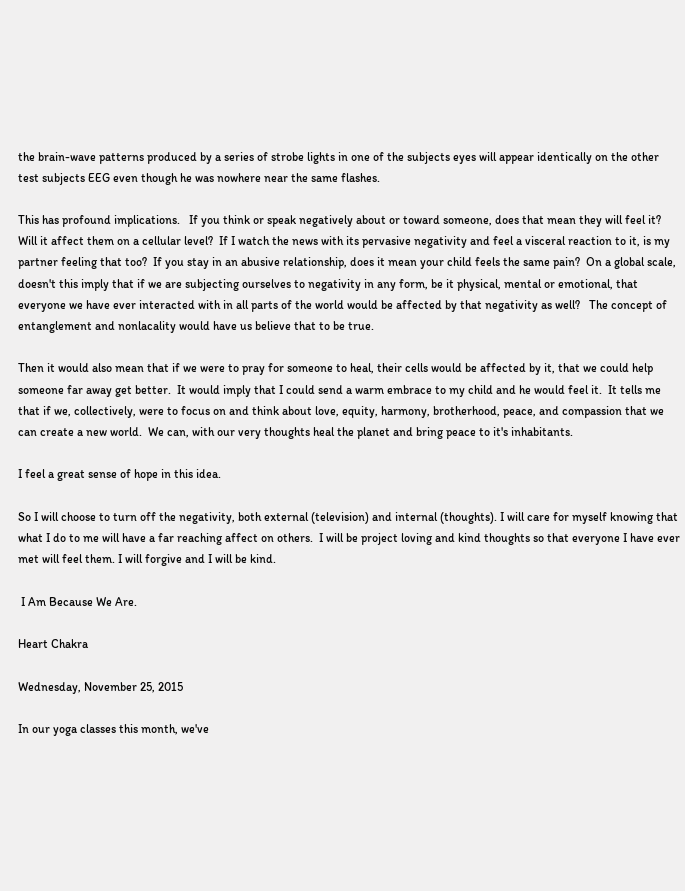the brain-wave patterns produced by a series of strobe lights in one of the subjects eyes will appear identically on the other test subjects EEG even though he was nowhere near the same flashes.

This has profound implications.   If you think or speak negatively about or toward someone, does that mean they will feel it? Will it affect them on a cellular level?  If I watch the news with its pervasive negativity and feel a visceral reaction to it, is my partner feeling that too?  If you stay in an abusive relationship, does it mean your child feels the same pain?  On a global scale, doesn't this imply that if we are subjecting ourselves to negativity in any form, be it physical, mental or emotional, that everyone we have ever interacted with in all parts of the world would be affected by that negativity as well?   The concept of entanglement and nonlacality would have us believe that to be true.

Then it would also mean that if we were to pray for someone to heal, their cells would be affected by it, that we could help someone far away get better.  It would imply that I could send a warm embrace to my child and he would feel it.  It tells me  that if we, collectively, were to focus on and think about love, equity, harmony, brotherhood, peace, and compassion that we can create a new world.  We can, with our very thoughts heal the planet and bring peace to it's inhabitants.

I feel a great sense of hope in this idea.

So I will choose to turn off the negativity, both external (television) and internal (thoughts). I will care for myself knowing that what I do to me will have a far reaching affect on others.  I will be project loving and kind thoughts so that everyone I have ever met will feel them. I will forgive and I will be kind.

 I Am Because We Are.

Heart Chakra

Wednesday, November 25, 2015

In our yoga classes this month, we've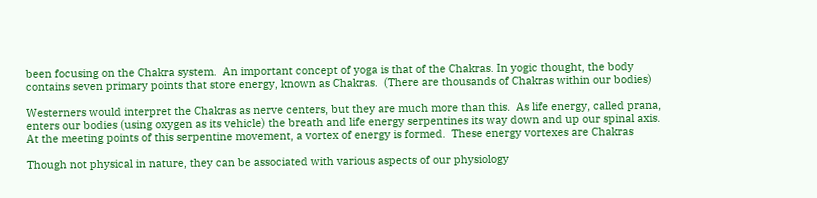been focusing on the Chakra system.  An important concept of yoga is that of the Chakras. In yogic thought, the body contains seven primary points that store energy, known as Chakras.  (There are thousands of Chakras within our bodies)

Westerners would interpret the Chakras as nerve centers, but they are much more than this.  As life energy, called prana, enters our bodies (using oxygen as its vehicle) the breath and life energy serpentines its way down and up our spinal axis.  At the meeting points of this serpentine movement, a vortex of energy is formed.  These energy vortexes are Chakras

Though not physical in nature, they can be associated with various aspects of our physiology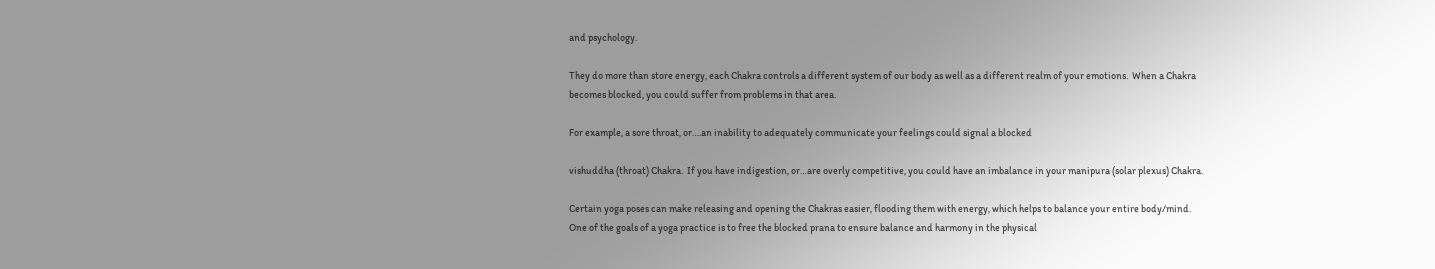and psychology.

They do more than store energy, each Chakra controls a different system of our body as well as a different realm of your emotions.  When a Chakra becomes blocked, you could suffer from problems in that area.

For example, a sore throat, or….an inability to adequately communicate your feelings could signal a blocked

vishuddha (throat) Chakra.  If you have indigestion, or…are overly competitive, you could have an imbalance in your manipura (solar plexus) Chakra.

Certain yoga poses can make releasing and opening the Chakras easier, flooding them with energy, which helps to balance your entire body/mind.
One of the goals of a yoga practice is to free the blocked prana to ensure balance and harmony in the physical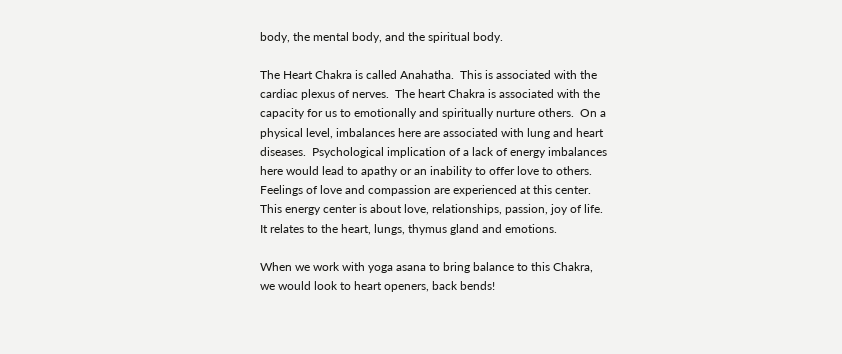body, the mental body, and the spiritual body.

The Heart Chakra is called Anahatha.  This is associated with the cardiac plexus of nerves.  The heart Chakra is associated with the capacity for us to emotionally and spiritually nurture others.  On a physical level, imbalances here are associated with lung and heart diseases.  Psychological implication of a lack of energy imbalances here would lead to apathy or an inability to offer love to others.  Feelings of love and compassion are experienced at this center.  This energy center is about love, relationships, passion, joy of life.  It relates to the heart, lungs, thymus gland and emotions.

When we work with yoga asana to bring balance to this Chakra, we would look to heart openers, back bends!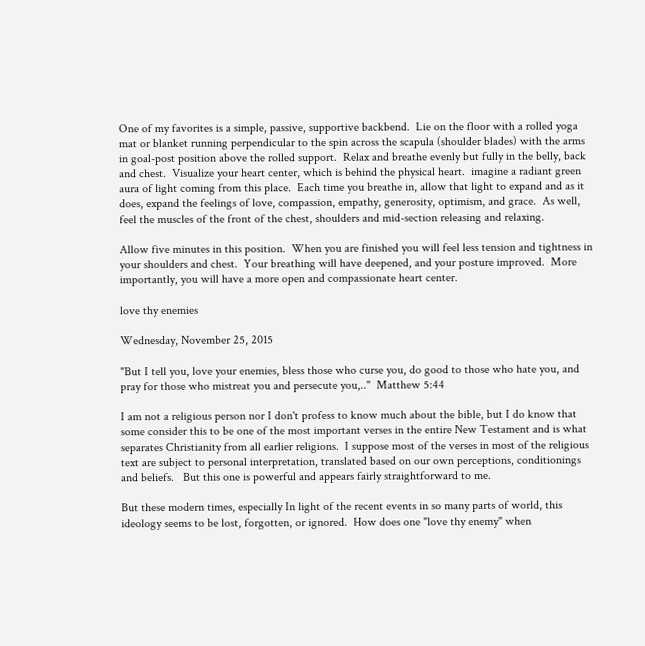One of my favorites is a simple, passive, supportive backbend.  Lie on the floor with a rolled yoga mat or blanket running perpendicular to the spin across the scapula (shoulder blades) with the arms in goal-post position above the rolled support.  Relax and breathe evenly but fully in the belly, back and chest.  Visualize your heart center, which is behind the physical heart.  imagine a radiant green aura of light coming from this place.  Each time you breathe in, allow that light to expand and as it does, expand the feelings of love, compassion, empathy, generosity, optimism, and grace.  As well, feel the muscles of the front of the chest, shoulders and mid-section releasing and relaxing.

Allow five minutes in this position.  When you are finished you will feel less tension and tightness in your shoulders and chest.  Your breathing will have deepened, and your posture improved.  More importantly, you will have a more open and compassionate heart center.

love thy enemies

Wednesday, November 25, 2015

"But I tell you, love your enemies, bless those who curse you, do good to those who hate you, and pray for those who mistreat you and persecute you,.."  Matthew 5:44

I am not a religious person nor I don't profess to know much about the bible, but I do know that some consider this to be one of the most important verses in the entire New Testament and is what separates Christianity from all earlier religions.  I suppose most of the verses in most of the religious text are subject to personal interpretation, translated based on our own perceptions, conditionings and beliefs.   But this one is powerful and appears fairly straightforward to me.

But these modern times, especially In light of the recent events in so many parts of world, this ideology seems to be lost, forgotten, or ignored.  How does one "love thy enemy" when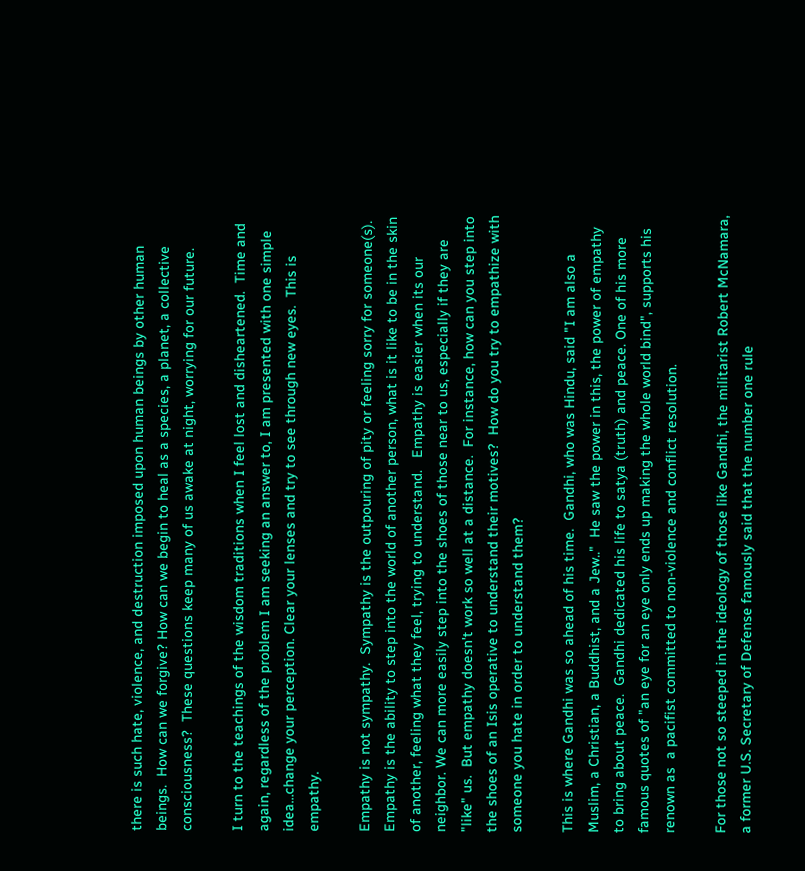there is such hate, violence, and destruction imposed upon human beings by other human beings.  How can we forgive? How can we begin to heal as a species, a planet, a collective consciousness?  These questions keep many of us awake at night, worrying for our future.

I turn to the teachings of the wisdom traditions when I feel lost and disheartened.  Time and again, regardless of the problem I am seeking an answer to, I am presented with one simple idea…change your perception. Clear your lenses and try to see through new eyes.  This is empathy.

Empathy is not sympathy.  Sympathy is the outpouring of pity or feeling sorry for someone(s).  Empathy is the ability to step into the world of another person, what is it like to be in the skin of another, feeling what they feel, trying to understand.   Empathy is easier when its our neighbor. We can more easily step into the shoes of those near to us, especially if they are "like" us.  But empathy doesn't work so well at a distance.  For instance, how can you step into the shoes of an Isis operative to understand their motives?  How do you try to empathize with someone you hate in order to understand them?

This is where Gandhi was so ahead of his time.  Gandhi, who was Hindu, said "I am also a Muslim, a Christian, a Buddhist, and a Jew.."  He saw the power in this, the power of empathy to bring about peace.  Gandhi dedicated his life to satya (truth) and peace. One of his more famous quotes of "an eye for an eye only ends up making the whole world bind", supports his renown as  a pacifist committed to non-violence and conflict resolution.

For those not so steeped in the ideology of those like Gandhi, the militarist Robert McNamara, a former U.S. Secretary of Defense famously said that the number one rule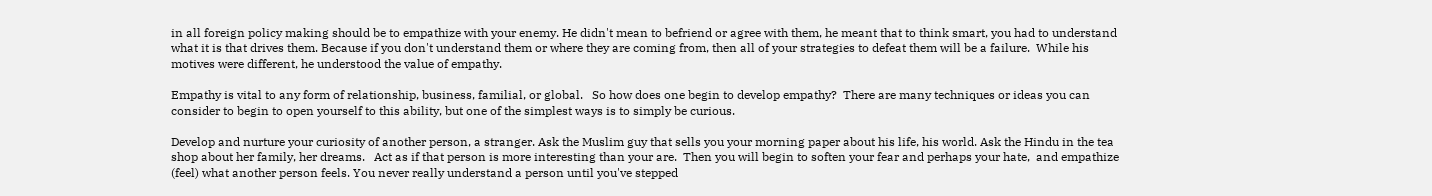in all foreign policy making should be to empathize with your enemy. He didn't mean to befriend or agree with them, he meant that to think smart, you had to understand what it is that drives them. Because if you don't understand them or where they are coming from, then all of your strategies to defeat them will be a failure.  While his motives were different, he understood the value of empathy.

Empathy is vital to any form of relationship, business, familial, or global.   So how does one begin to develop empathy?  There are many techniques or ideas you can consider to begin to open yourself to this ability, but one of the simplest ways is to simply be curious.

Develop and nurture your curiosity of another person, a stranger. Ask the Muslim guy that sells you your morning paper about his life, his world. Ask the Hindu in the tea shop about her family, her dreams.   Act as if that person is more interesting than your are.  Then you will begin to soften your fear and perhaps your hate,  and empathize (feel) what another person feels. You never really understand a person until you've stepped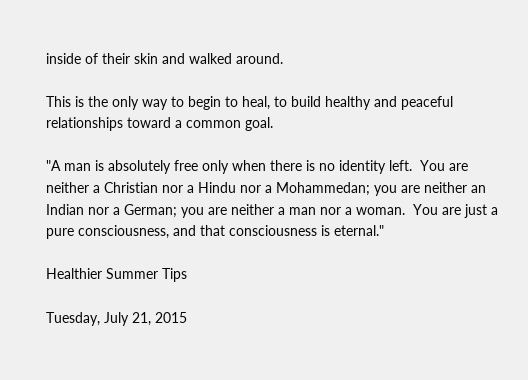inside of their skin and walked around.

This is the only way to begin to heal, to build healthy and peaceful relationships toward a common goal.

"A man is absolutely free only when there is no identity left.  You are neither a Christian nor a Hindu nor a Mohammedan; you are neither an Indian nor a German; you are neither a man nor a woman.  You are just a pure consciousness, and that consciousness is eternal."

Healthier Summer Tips

Tuesday, July 21, 2015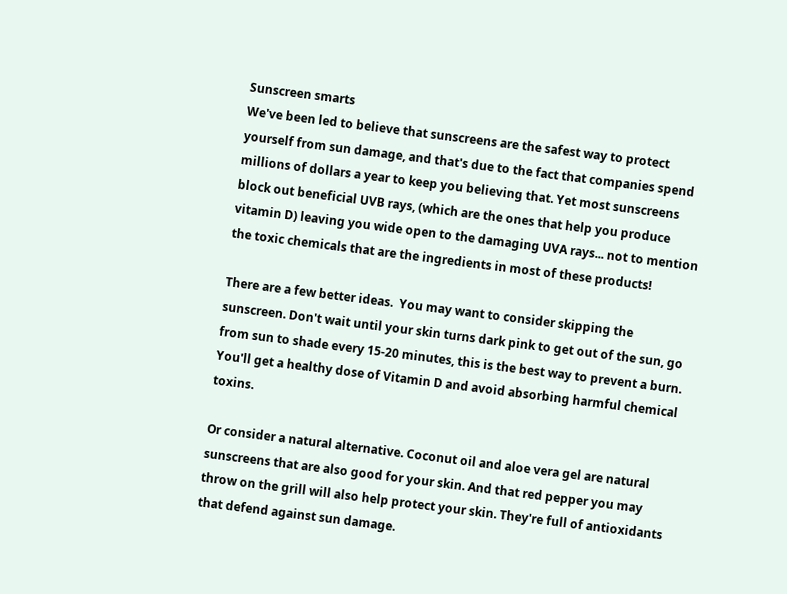Sunscreen smarts
We've been led to believe that sunscreens are the safest way to protect yourself from sun damage, and that's due to the fact that companies spend millions of dollars a year to keep you believing that. Yet most sunscreens block out beneficial UVB rays, (which are the ones that help you produce vitamin D) leaving you wide open to the damaging UVA rays... not to mention the toxic chemicals that are the ingredients in most of these products!

There are a few better ideas.  You may want to consider skipping the sunscreen. Don't wait until your skin turns dark pink to get out of the sun, go from sun to shade every 15-20 minutes, this is the best way to prevent a burn. You'll get a healthy dose of Vitamin D and avoid absorbing harmful chemical toxins.

Or consider a natural alternative. Coconut oil and aloe vera gel are natural sunscreens that are also good for your skin. And that red pepper you may throw on the grill will also help protect your skin. They're full of antioxidants that defend against sun damage.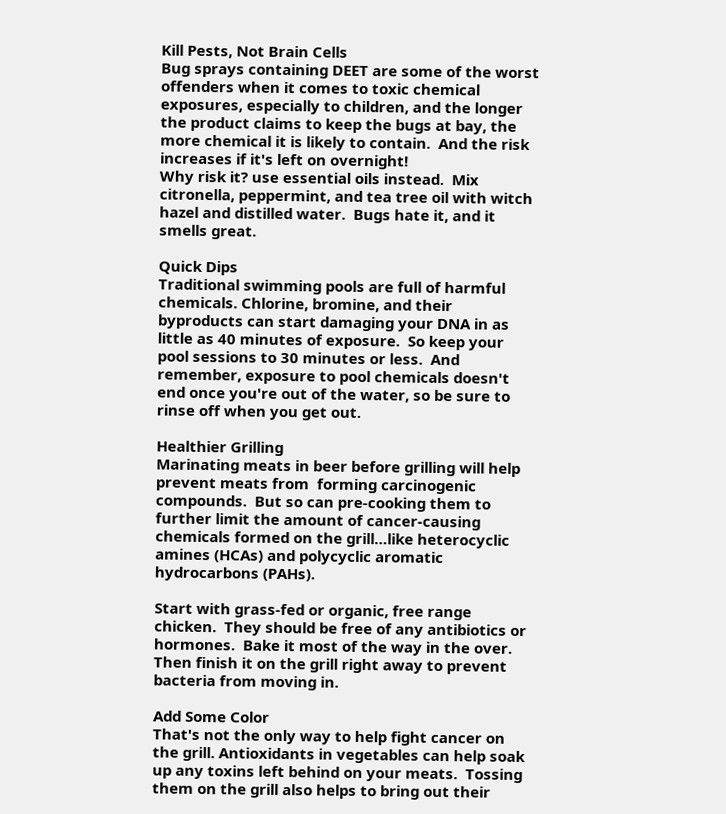Kill Pests, Not Brain Cells
Bug sprays containing DEET are some of the worst offenders when it comes to toxic chemical exposures, especially to children, and the longer the product claims to keep the bugs at bay, the more chemical it is likely to contain.  And the risk increases if it's left on overnight!
Why risk it? use essential oils instead.  Mix citronella, peppermint, and tea tree oil with witch hazel and distilled water.  Bugs hate it, and it smells great.

Quick Dips
Traditional swimming pools are full of harmful chemicals. Chlorine, bromine, and their byproducts can start damaging your DNA in as little as 40 minutes of exposure.  So keep your pool sessions to 30 minutes or less.  And remember, exposure to pool chemicals doesn't end once you're out of the water, so be sure to rinse off when you get out.

Healthier Grilling
Marinating meats in beer before grilling will help prevent meats from  forming carcinogenic compounds.  But so can pre-cooking them to further limit the amount of cancer-causing chemicals formed on the grill…like heterocyclic amines (HCAs) and polycyclic aromatic hydrocarbons (PAHs).

Start with grass-fed or organic, free range chicken.  They should be free of any antibiotics or hormones.  Bake it most of the way in the over. Then finish it on the grill right away to prevent bacteria from moving in.

Add Some Color
That's not the only way to help fight cancer on the grill. Antioxidants in vegetables can help soak up any toxins left behind on your meats.  Tossing them on the grill also helps to bring out their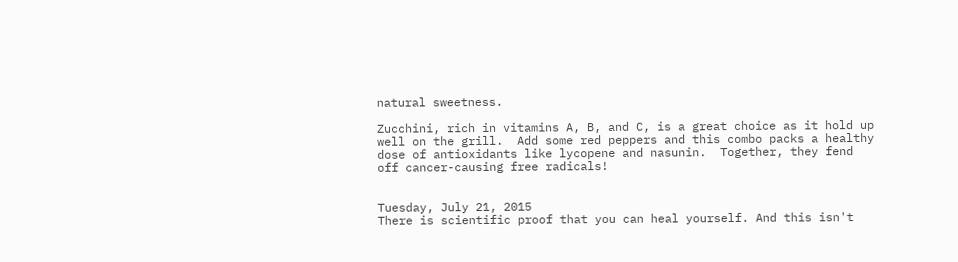natural sweetness.

Zucchini, rich in vitamins A, B, and C, is a great choice as it hold up well on the grill.  Add some red peppers and this combo packs a healthy dose of antioxidants like lycopene and nasunin.  Together, they fend off cancer-causing free radicals!


Tuesday, July 21, 2015
There is scientific proof that you can heal yourself. And this isn't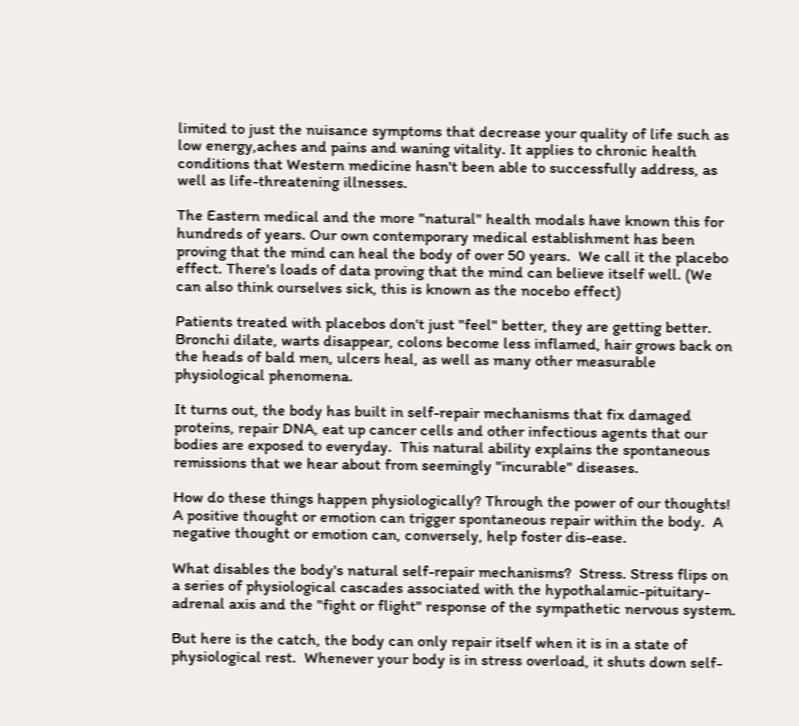limited to just the nuisance symptoms that decrease your quality of life such as low energy,aches and pains and waning vitality. It applies to chronic health conditions that Western medicine hasn't been able to successfully address, as well as life-threatening illnesses.

The Eastern medical and the more "natural" health modals have known this for hundreds of years. Our own contemporary medical establishment has been proving that the mind can heal the body of over 50 years.  We call it the placebo effect. There's loads of data proving that the mind can believe itself well. (We can also think ourselves sick, this is known as the nocebo effect)

Patients treated with placebos don't just "feel" better, they are getting better. Bronchi dilate, warts disappear, colons become less inflamed, hair grows back on the heads of bald men, ulcers heal, as well as many other measurable physiological phenomena.

It turns out, the body has built in self-repair mechanisms that fix damaged proteins, repair DNA, eat up cancer cells and other infectious agents that our bodies are exposed to everyday.  This natural ability explains the spontaneous remissions that we hear about from seemingly "incurable" diseases.

How do these things happen physiologically? Through the power of our thoughts!  A positive thought or emotion can trigger spontaneous repair within the body.  A negative thought or emotion can, conversely, help foster dis-ease.

What disables the body's natural self-repair mechanisms?  Stress. Stress flips on a series of physiological cascades associated with the hypothalamic-pituitary-adrenal axis and the "fight or flight" response of the sympathetic nervous system.

But here is the catch, the body can only repair itself when it is in a state of physiological rest.  Whenever your body is in stress overload, it shuts down self-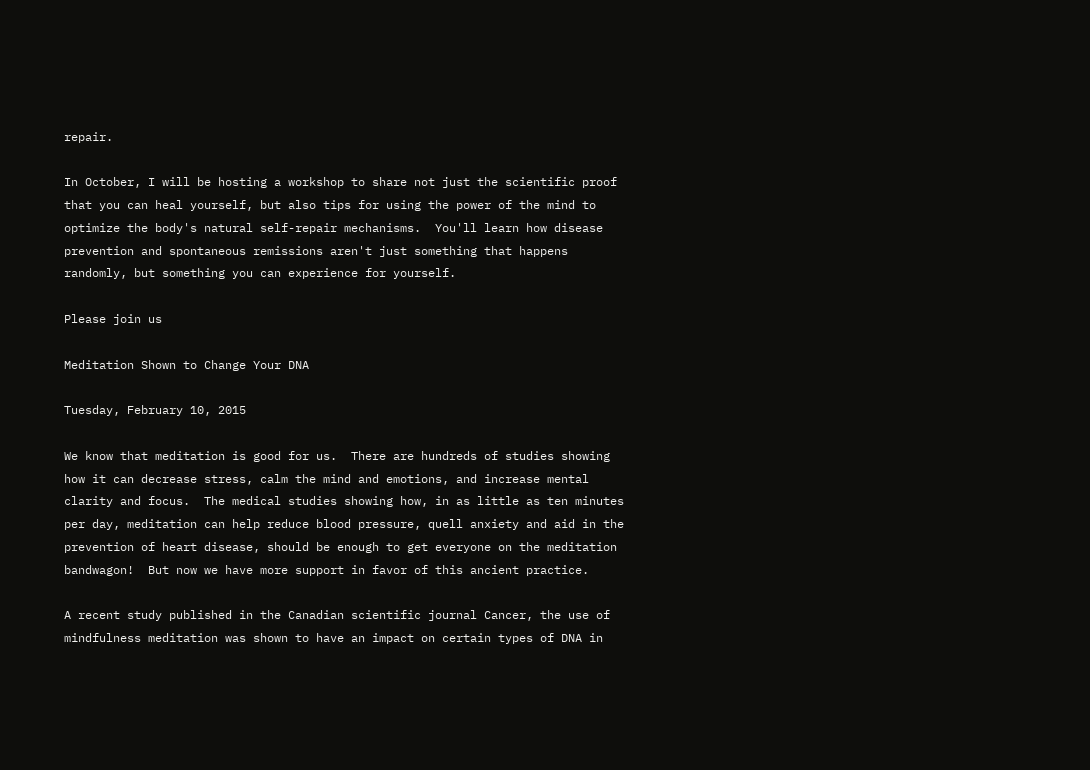repair.

In October, I will be hosting a workshop to share not just the scientific proof that you can heal yourself, but also tips for using the power of the mind to optimize the body's natural self-repair mechanisms.  You'll learn how disease prevention and spontaneous remissions aren't just something that happens randomly, but something you can experience for yourself.

Please join us

Meditation Shown to Change Your DNA

Tuesday, February 10, 2015

We know that meditation is good for us.  There are hundreds of studies showing how it can decrease stress, calm the mind and emotions, and increase mental clarity and focus.  The medical studies showing how, in as little as ten minutes per day, meditation can help reduce blood pressure, quell anxiety and aid in the prevention of heart disease, should be enough to get everyone on the meditation bandwagon!  But now we have more support in favor of this ancient practice.

A recent study published in the Canadian scientific journal Cancer, the use of mindfulness meditation was shown to have an impact on certain types of DNA in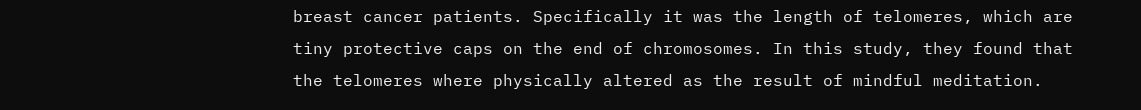breast cancer patients. Specifically it was the length of telomeres, which are tiny protective caps on the end of chromosomes. In this study, they found that the telomeres where physically altered as the result of mindful meditation.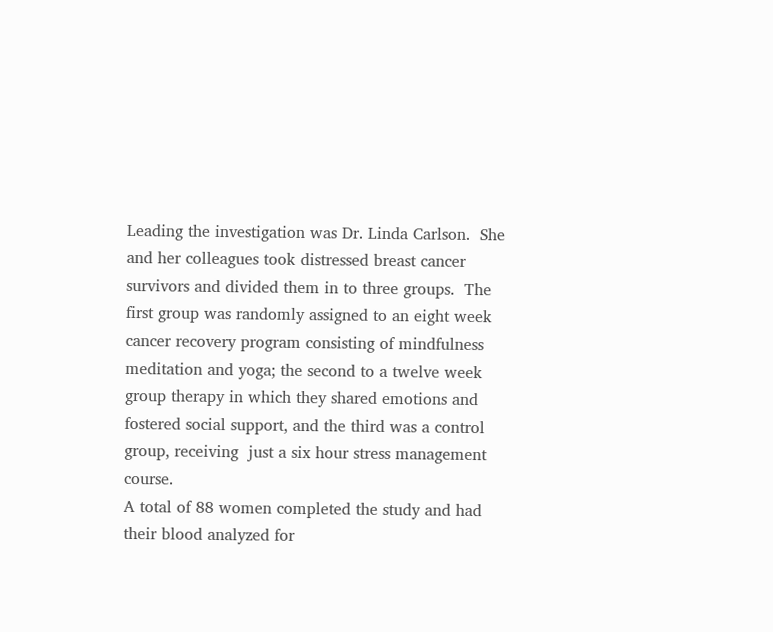Leading the investigation was Dr. Linda Carlson.  She and her colleagues took distressed breast cancer survivors and divided them in to three groups.  The first group was randomly assigned to an eight week cancer recovery program consisting of mindfulness meditation and yoga; the second to a twelve week group therapy in which they shared emotions and fostered social support, and the third was a control group, receiving  just a six hour stress management course.
A total of 88 women completed the study and had their blood analyzed for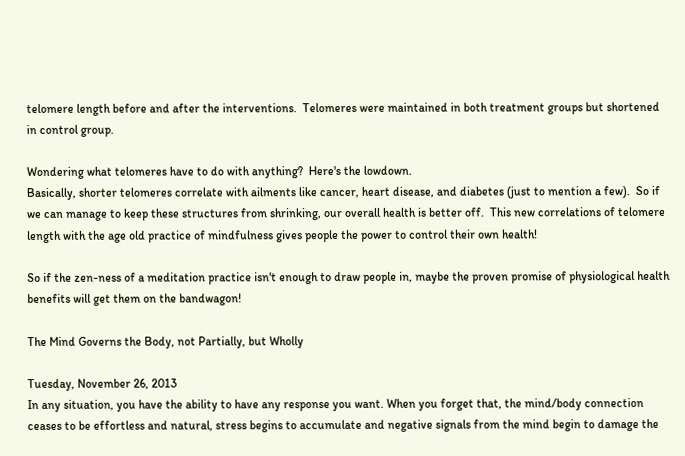telomere length before and after the interventions.  Telomeres were maintained in both treatment groups but shortened in control group.

Wondering what telomeres have to do with anything?  Here's the lowdown.
Basically, shorter telomeres correlate with ailments like cancer, heart disease, and diabetes (just to mention a few).  So if we can manage to keep these structures from shrinking, our overall health is better off.  This new correlations of telomere length with the age old practice of mindfulness gives people the power to control their own health!

So if the zen-ness of a meditation practice isn't enough to draw people in, maybe the proven promise of physiological health benefits will get them on the bandwagon!

The Mind Governs the Body, not Partially, but Wholly

Tuesday, November 26, 2013
In any situation, you have the ability to have any response you want. When you forget that, the mind/body connection ceases to be effortless and natural, stress begins to accumulate and negative signals from the mind begin to damage the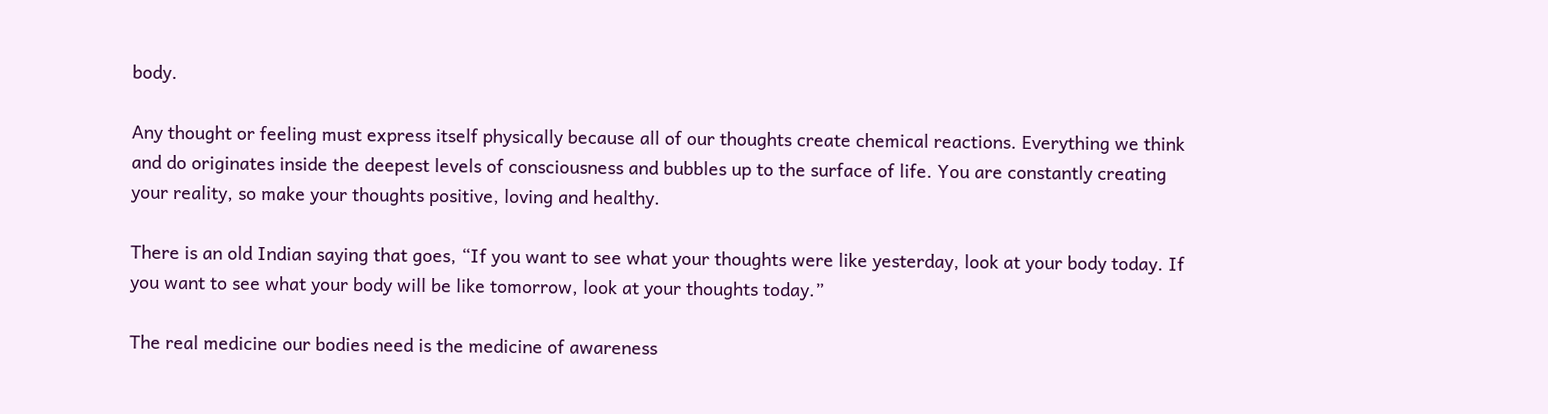body.

Any thought or feeling must express itself physically because all of our thoughts create chemical reactions. Everything we think and do originates inside the deepest levels of consciousness and bubbles up to the surface of life. You are constantly creating your reality, so make your thoughts positive, loving and healthy.

There is an old Indian saying that goes, “If you want to see what your thoughts were like yesterday, look at your body today. If you want to see what your body will be like tomorrow, look at your thoughts today.”

The real medicine our bodies need is the medicine of awareness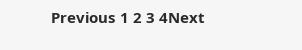Previous 1 2 3 4Next